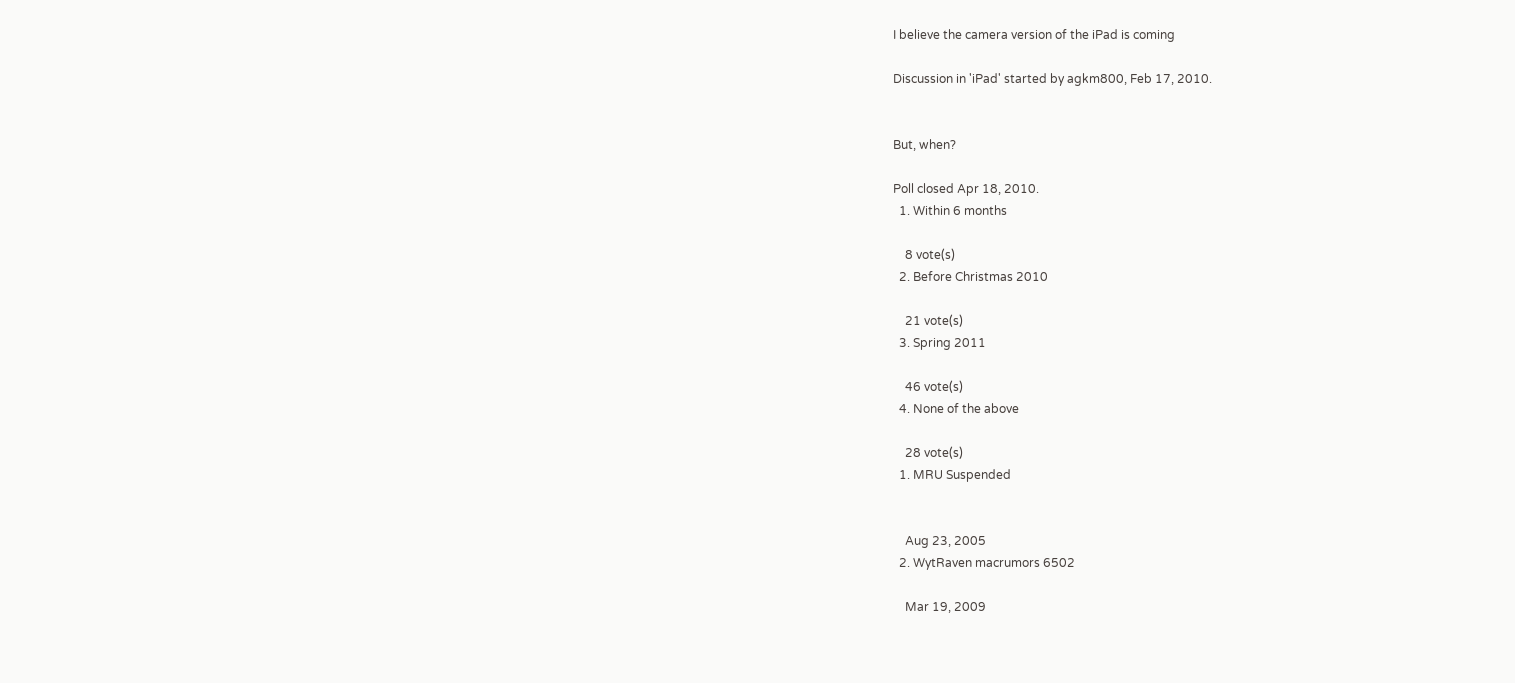I believe the camera version of the iPad is coming

Discussion in 'iPad' started by agkm800, Feb 17, 2010.


But, when?

Poll closed Apr 18, 2010.
  1. Within 6 months

    8 vote(s)
  2. Before Christmas 2010

    21 vote(s)
  3. Spring 2011

    46 vote(s)
  4. None of the above

    28 vote(s)
  1. MRU Suspended


    Aug 23, 2005
  2. WytRaven macrumors 6502

    Mar 19, 2009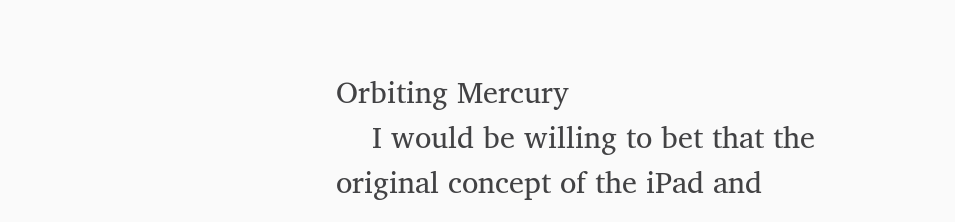Orbiting Mercury
    I would be willing to bet that the original concept of the iPad and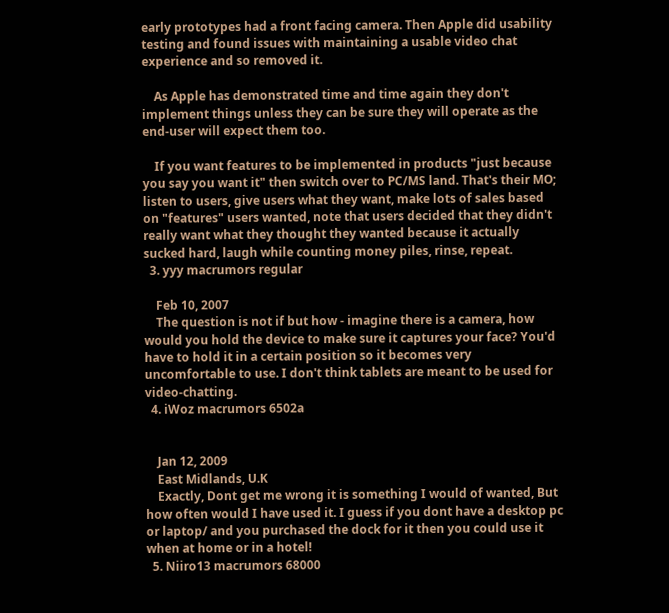early prototypes had a front facing camera. Then Apple did usability testing and found issues with maintaining a usable video chat experience and so removed it.

    As Apple has demonstrated time and time again they don't implement things unless they can be sure they will operate as the end-user will expect them too.

    If you want features to be implemented in products "just because you say you want it" then switch over to PC/MS land. That's their MO; listen to users, give users what they want, make lots of sales based on "features" users wanted, note that users decided that they didn't really want what they thought they wanted because it actually sucked hard, laugh while counting money piles, rinse, repeat.
  3. yyy macrumors regular

    Feb 10, 2007
    The question is not if but how - imagine there is a camera, how would you hold the device to make sure it captures your face? You'd have to hold it in a certain position so it becomes very uncomfortable to use. I don't think tablets are meant to be used for video-chatting.
  4. iWoz macrumors 6502a


    Jan 12, 2009
    East Midlands, U.K
    Exactly, Dont get me wrong it is something I would of wanted, But how often would I have used it. I guess if you dont have a desktop pc or laptop/ and you purchased the dock for it then you could use it when at home or in a hotel!
  5. Niiro13 macrumors 68000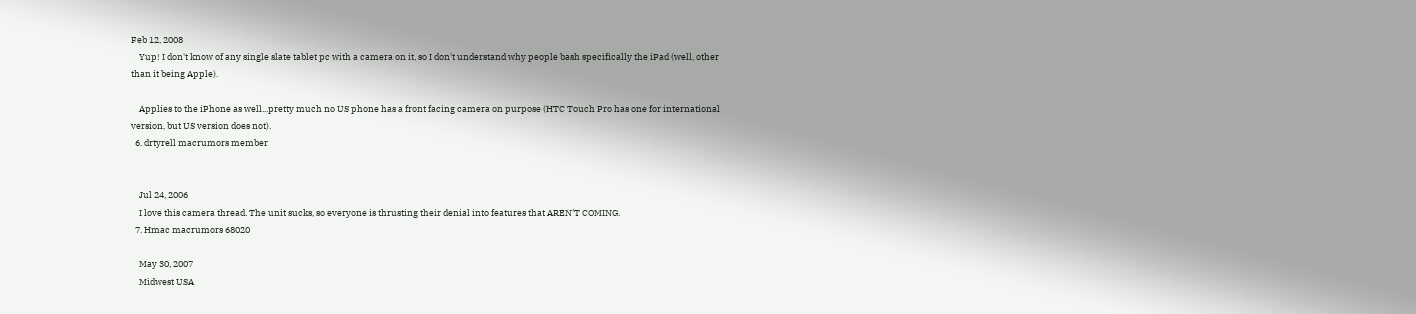Feb 12, 2008
    Yup! I don't know of any single slate tablet pc with a camera on it, so I don't understand why people bash specifically the iPad (well, other than it being Apple).

    Applies to the iPhone as well...pretty much no US phone has a front facing camera on purpose (HTC Touch Pro has one for international version, but US version does not).
  6. drtyrell macrumors member


    Jul 24, 2006
    I love this camera thread. The unit sucks, so everyone is thrusting their denial into features that AREN'T COMING.
  7. Hmac macrumors 68020

    May 30, 2007
    Midwest USA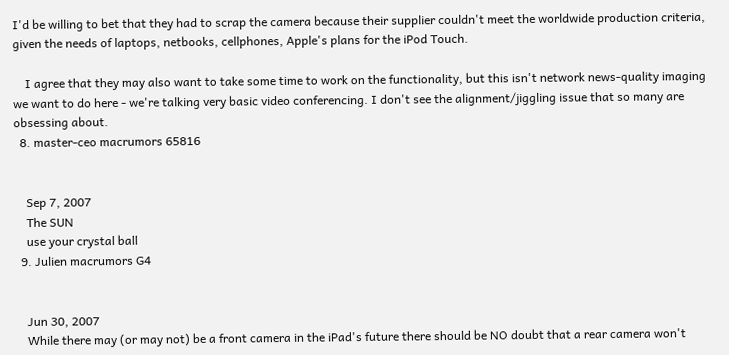I'd be willing to bet that they had to scrap the camera because their supplier couldn't meet the worldwide production criteria, given the needs of laptops, netbooks, cellphones, Apple's plans for the iPod Touch.

    I agree that they may also want to take some time to work on the functionality, but this isn't network news-quality imaging we want to do here - we're talking very basic video conferencing. I don't see the alignment/jiggling issue that so many are obsessing about.
  8. master-ceo macrumors 65816


    Sep 7, 2007
    The SUN
    use your crystal ball
  9. Julien macrumors G4


    Jun 30, 2007
    While there may (or may not) be a front camera in the iPad's future there should be NO doubt that a rear camera won't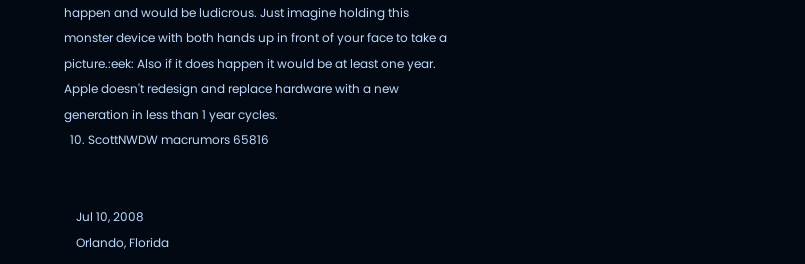happen and would be ludicrous. Just imagine holding this monster device with both hands up in front of your face to take a picture.:eek: Also if it does happen it would be at least one year. Apple doesn't redesign and replace hardware with a new generation in less than 1 year cycles.
  10. ScottNWDW macrumors 65816


    Jul 10, 2008
    Orlando, Florida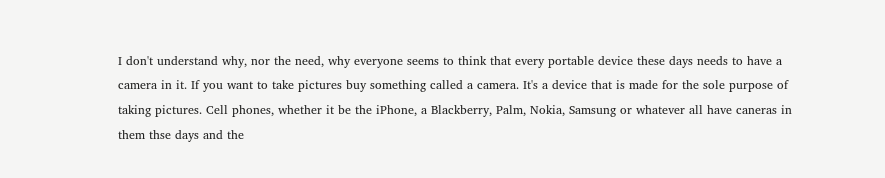I don't understand why, nor the need, why everyone seems to think that every portable device these days needs to have a camera in it. If you want to take pictures buy something called a camera. It's a device that is made for the sole purpose of taking pictures. Cell phones, whether it be the iPhone, a Blackberry, Palm, Nokia, Samsung or whatever all have caneras in them thse days and the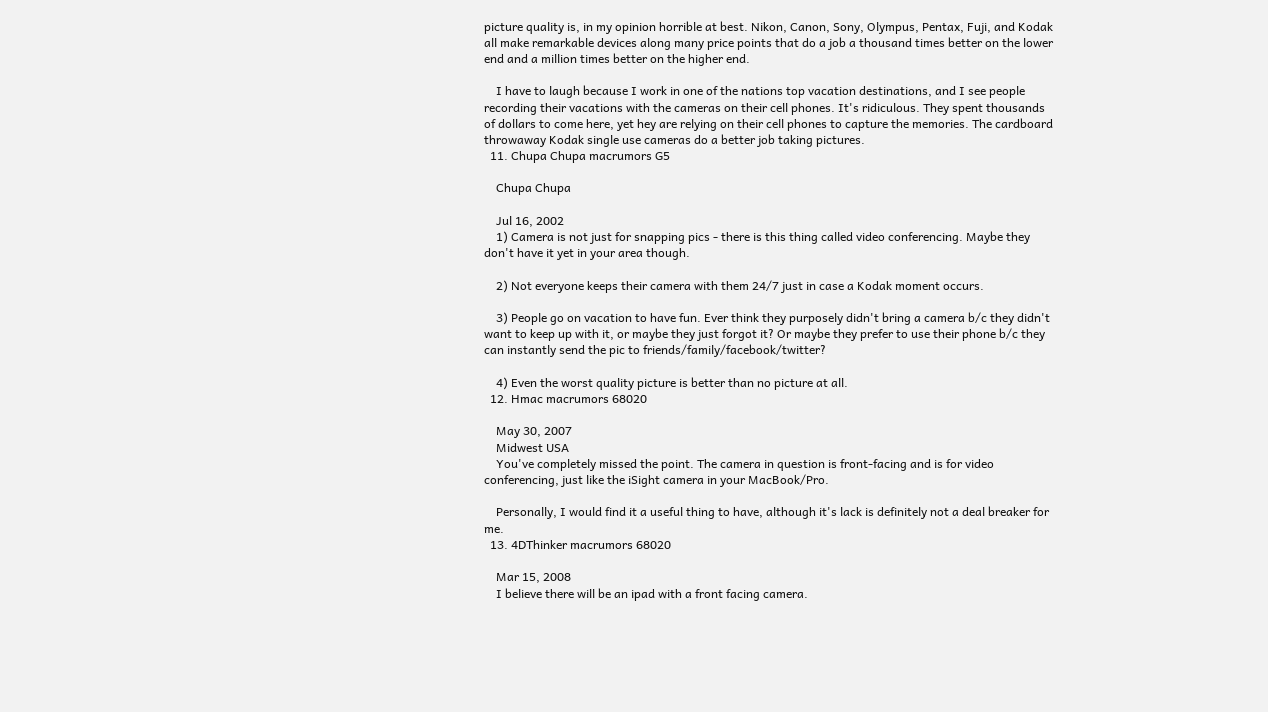picture quality is, in my opinion horrible at best. Nikon, Canon, Sony, Olympus, Pentax, Fuji, and Kodak all make remarkable devices along many price points that do a job a thousand times better on the lower end and a million times better on the higher end.

    I have to laugh because I work in one of the nations top vacation destinations, and I see people recording their vacations with the cameras on their cell phones. It's ridiculous. They spent thousands of dollars to come here, yet hey are relying on their cell phones to capture the memories. The cardboard throwaway Kodak single use cameras do a better job taking pictures.
  11. Chupa Chupa macrumors G5

    Chupa Chupa

    Jul 16, 2002
    1) Camera is not just for snapping pics - there is this thing called video conferencing. Maybe they don't have it yet in your area though.

    2) Not everyone keeps their camera with them 24/7 just in case a Kodak moment occurs.

    3) People go on vacation to have fun. Ever think they purposely didn't bring a camera b/c they didn't want to keep up with it, or maybe they just forgot it? Or maybe they prefer to use their phone b/c they can instantly send the pic to friends/family/facebook/twitter?

    4) Even the worst quality picture is better than no picture at all.
  12. Hmac macrumors 68020

    May 30, 2007
    Midwest USA
    You've completely missed the point. The camera in question is front-facing and is for video conferencing, just like the iSight camera in your MacBook/Pro.

    Personally, I would find it a useful thing to have, although it's lack is definitely not a deal breaker for me.
  13. 4DThinker macrumors 68020

    Mar 15, 2008
    I believe there will be an ipad with a front facing camera.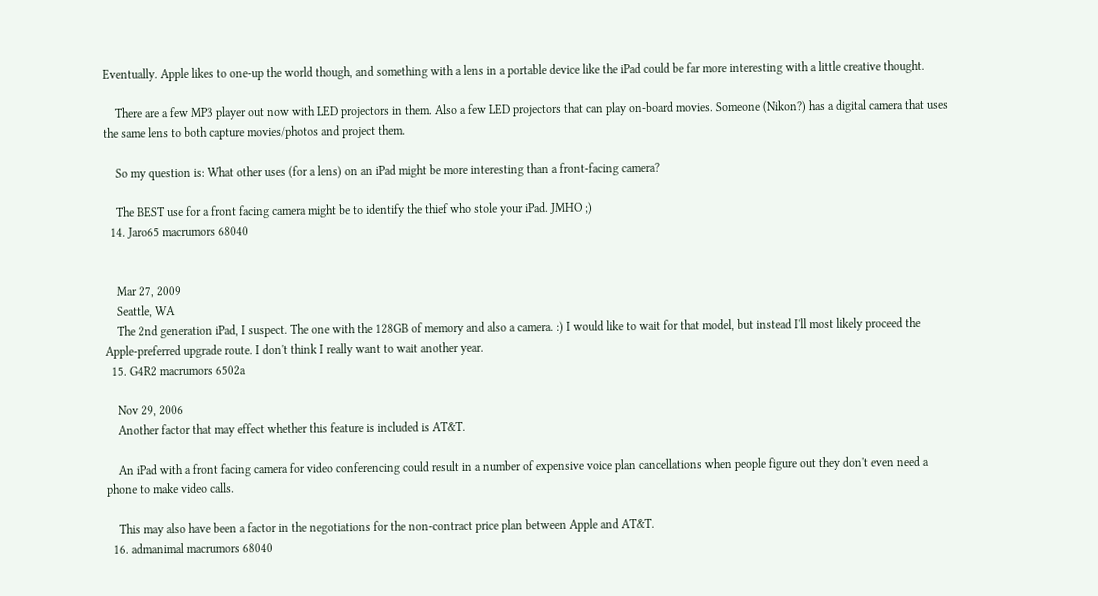Eventually. Apple likes to one-up the world though, and something with a lens in a portable device like the iPad could be far more interesting with a little creative thought.

    There are a few MP3 player out now with LED projectors in them. Also a few LED projectors that can play on-board movies. Someone (Nikon?) has a digital camera that uses the same lens to both capture movies/photos and project them.

    So my question is: What other uses (for a lens) on an iPad might be more interesting than a front-facing camera?

    The BEST use for a front facing camera might be to identify the thief who stole your iPad. JMHO ;)
  14. Jaro65 macrumors 68040


    Mar 27, 2009
    Seattle, WA
    The 2nd generation iPad, I suspect. The one with the 128GB of memory and also a camera. :) I would like to wait for that model, but instead I'll most likely proceed the Apple-preferred upgrade route. I don't think I really want to wait another year.
  15. G4R2 macrumors 6502a

    Nov 29, 2006
    Another factor that may effect whether this feature is included is AT&T.

    An iPad with a front facing camera for video conferencing could result in a number of expensive voice plan cancellations when people figure out they don't even need a phone to make video calls.

    This may also have been a factor in the negotiations for the non-contract price plan between Apple and AT&T.
  16. admanimal macrumors 68040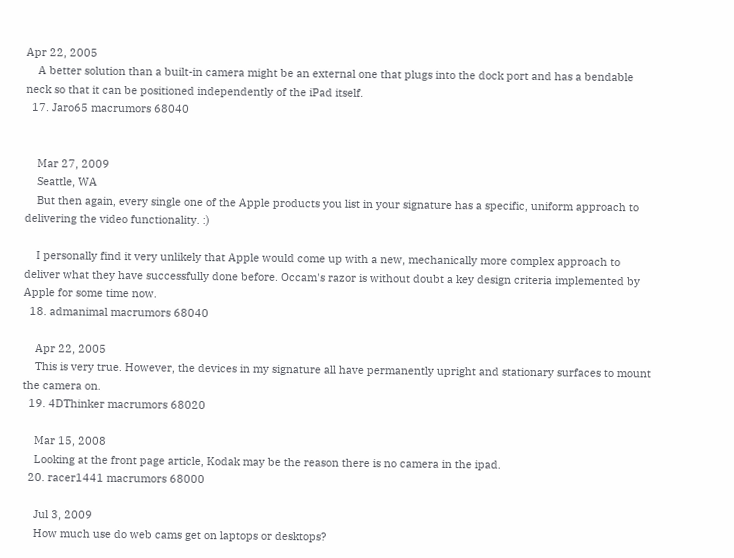Apr 22, 2005
    A better solution than a built-in camera might be an external one that plugs into the dock port and has a bendable neck so that it can be positioned independently of the iPad itself.
  17. Jaro65 macrumors 68040


    Mar 27, 2009
    Seattle, WA
    But then again, every single one of the Apple products you list in your signature has a specific, uniform approach to delivering the video functionality. :)

    I personally find it very unlikely that Apple would come up with a new, mechanically more complex approach to deliver what they have successfully done before. Occam's razor is without doubt a key design criteria implemented by Apple for some time now.
  18. admanimal macrumors 68040

    Apr 22, 2005
    This is very true. However, the devices in my signature all have permanently upright and stationary surfaces to mount the camera on.
  19. 4DThinker macrumors 68020

    Mar 15, 2008
    Looking at the front page article, Kodak may be the reason there is no camera in the ipad.
  20. racer1441 macrumors 68000

    Jul 3, 2009
    How much use do web cams get on laptops or desktops?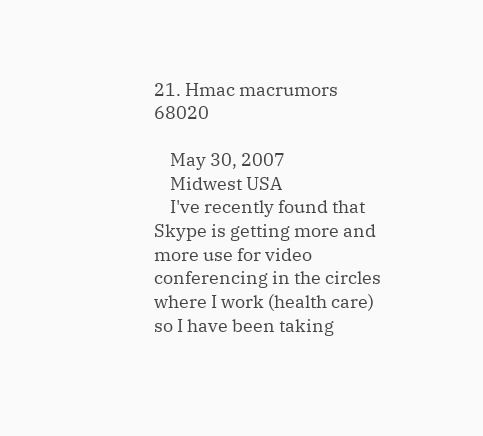21. Hmac macrumors 68020

    May 30, 2007
    Midwest USA
    I've recently found that Skype is getting more and more use for video conferencing in the circles where I work (health care) so I have been taking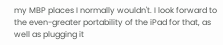my MBP places I normally wouldn't. I look forward to the even-greater portability of the iPad for that, as well as plugging it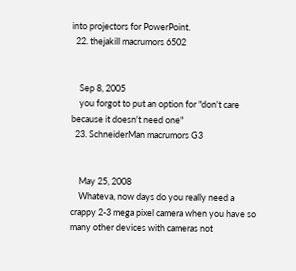into projectors for PowerPoint.
  22. thejakill macrumors 6502


    Sep 8, 2005
    you forgot to put an option for "don't care because it doesn't need one"
  23. SchneiderMan macrumors G3


    May 25, 2008
    Whateva, now days do you really need a crappy 2-3 mega pixel camera when you have so many other devices with cameras not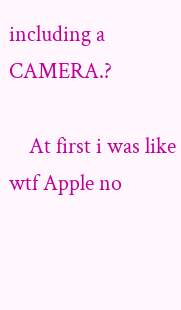including a CAMERA.?

    At first i was like wtf Apple no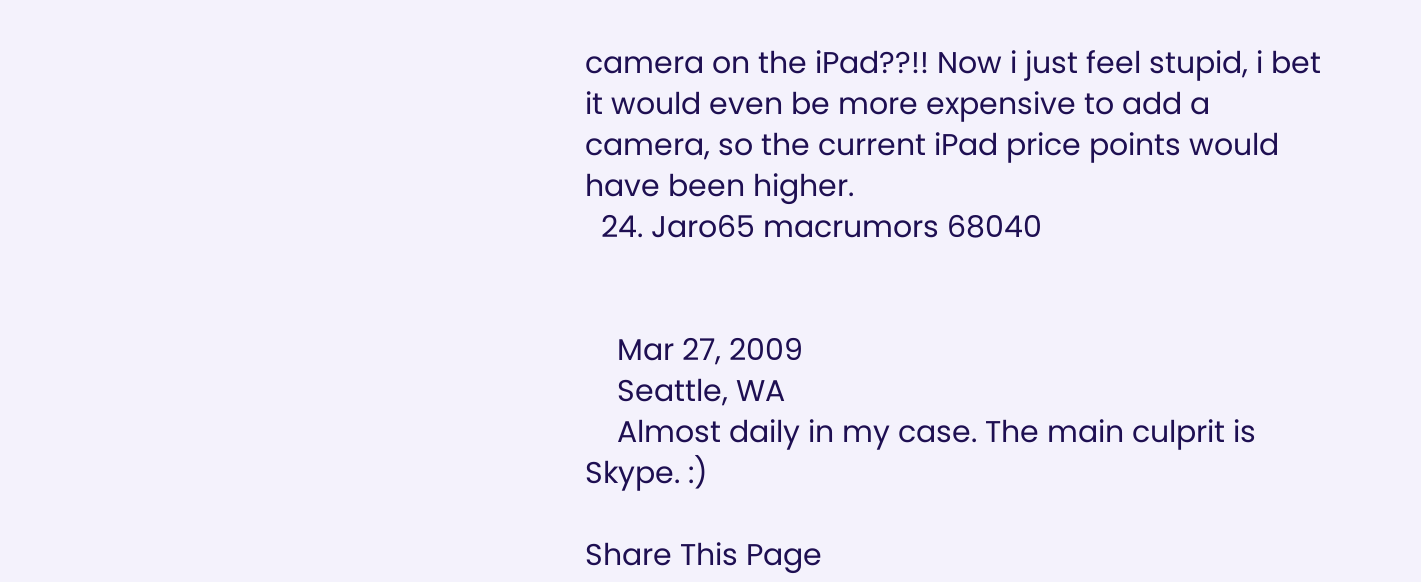camera on the iPad??!! Now i just feel stupid, i bet it would even be more expensive to add a camera, so the current iPad price points would have been higher.
  24. Jaro65 macrumors 68040


    Mar 27, 2009
    Seattle, WA
    Almost daily in my case. The main culprit is Skype. :)

Share This Page